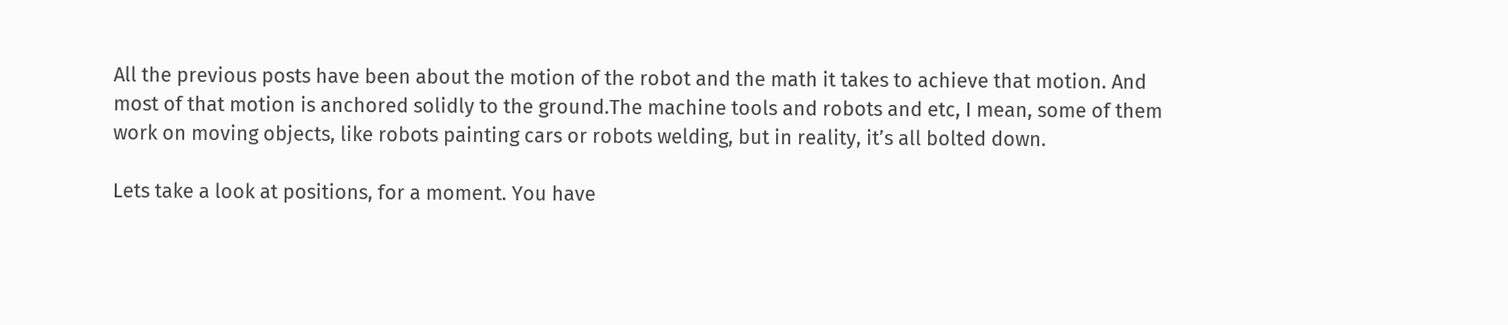All the previous posts have been about the motion of the robot and the math it takes to achieve that motion. And most of that motion is anchored solidly to the ground.The machine tools and robots and etc, I mean, some of them work on moving objects, like robots painting cars or robots welding, but in reality, it’s all bolted down.

Lets take a look at positions, for a moment. You have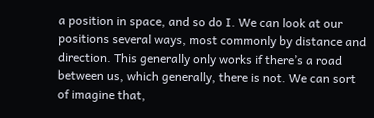a position in space, and so do I. We can look at our positions several ways, most commonly by distance and direction. This generally only works if there’s a road between us, which generally, there is not. We can sort of imagine that,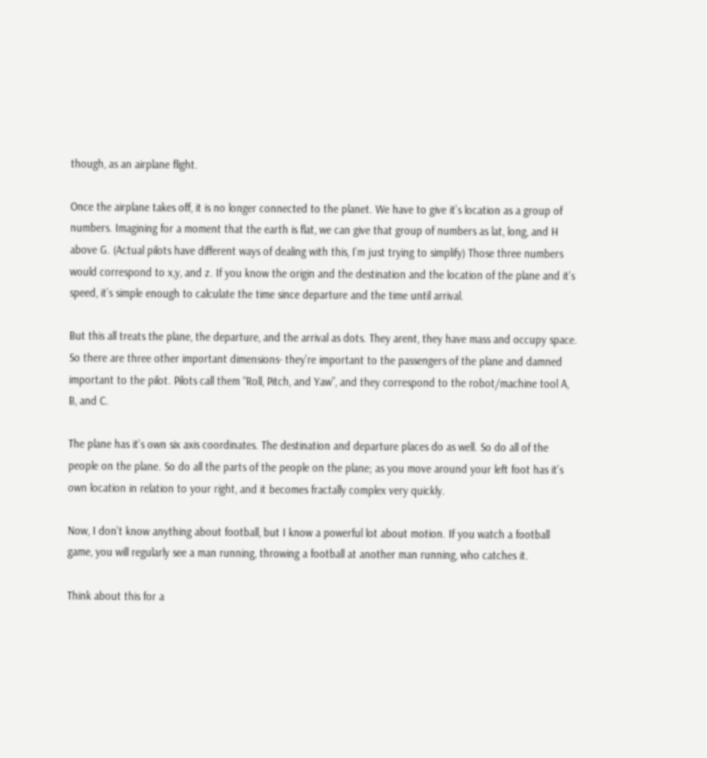though, as an airplane flight.

Once the airplane takes off, it is no longer connected to the planet. We have to give it’s location as a group of numbers. Imagining for a moment that the earth is flat, we can give that group of numbers as lat, long, and H above G. (Actual pilots have different ways of dealing with this, I’m just trying to simplify) Those three numbers would correspond to x,y, and z. If you know the origin and the destination and the location of the plane and it’s speed, it’s simple enough to calculate the time since departure and the time until arrival.

But this all treats the plane, the departure, and the arrival as dots. They arent, they have mass and occupy space. So there are three other important dimensions- they’re important to the passengers of the plane and damned important to the pilot. Pilots call them “Roll, Pitch, and Yaw”, and they correspond to the robot/machine tool A, B, and C.

The plane has it’s own six axis coordinates. The destination and departure places do as well. So do all of the people on the plane. So do all the parts of the people on the plane; as you move around your left foot has it’s own location in relation to your right, and it becomes fractally complex very quickly.

Now, I don’t know anything about football, but I know a powerful lot about motion. If you watch a football game, you will regularly see a man running, throwing a football at another man running, who catches it.

Think about this for a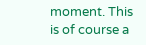moment. This is of course a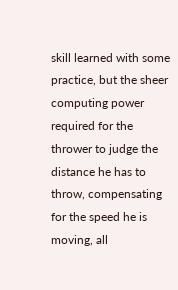skill learned with some practice, but the sheer computing power required for the thrower to judge the distance he has to throw, compensating for the speed he is moving, all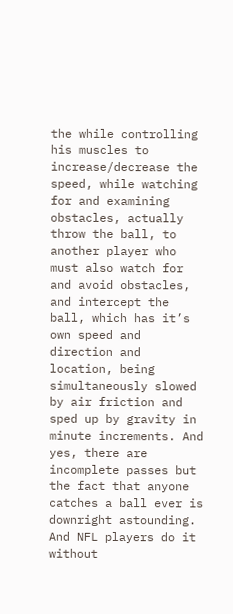the while controlling his muscles to increase/decrease the speed, while watching for and examining obstacles, actually throw the ball, to another player who must also watch for and avoid obstacles, and intercept the ball, which has it’s own speed and direction and location, being simultaneously slowed by air friction and sped up by gravity in minute increments. And yes, there are incomplete passes but the fact that anyone catches a ball ever is downright astounding. And NFL players do it without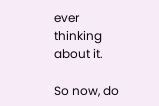ever thinking about it.

So now, do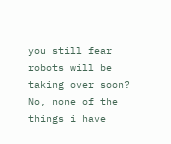you still fear robots will be taking over soon? No, none of the things i have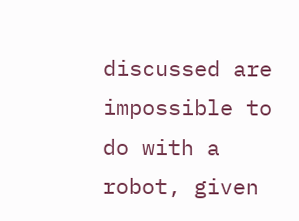discussed are impossible to do with a robot, given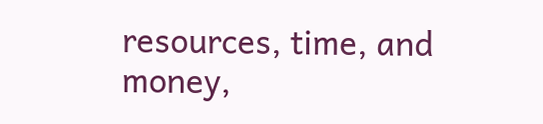resources, time, and money,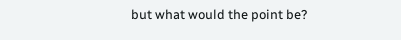but what would the point be?